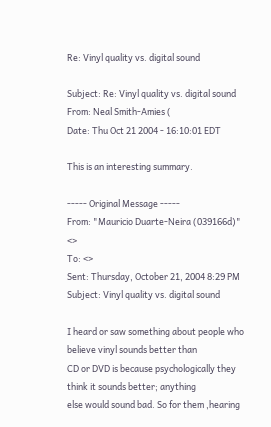Re: Vinyl quality vs. digital sound

Subject: Re: Vinyl quality vs. digital sound
From: Neal Smith-Amies (
Date: Thu Oct 21 2004 - 16:10:01 EDT

This is an interesting summary.

----- Original Message -----
From: "Mauricio Duarte-Neira (039166d)" <>
To: <>
Sent: Thursday, October 21, 2004 8:29 PM
Subject: Vinyl quality vs. digital sound

I heard or saw something about people who believe vinyl sounds better than
CD or DVD is because psychologically they think it sounds better; anything
else would sound bad. So for them ,hearing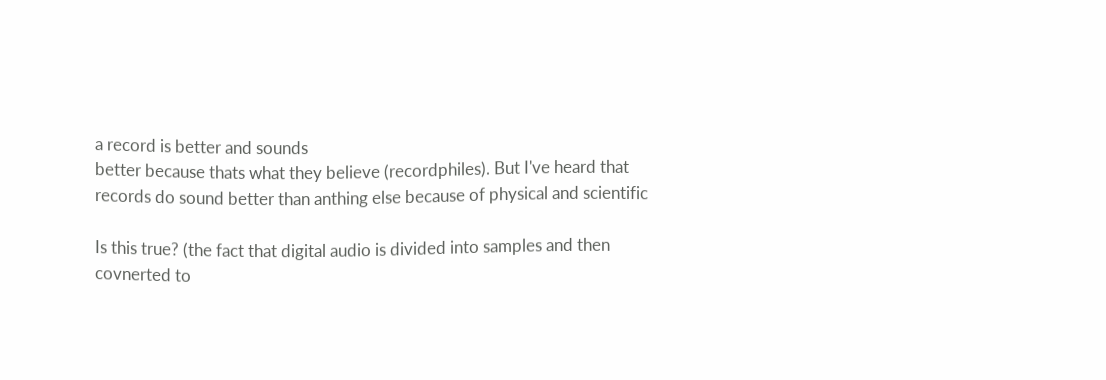a record is better and sounds
better because thats what they believe (recordphiles). But I've heard that
records do sound better than anthing else because of physical and scientific

Is this true? (the fact that digital audio is divided into samples and then
covnerted to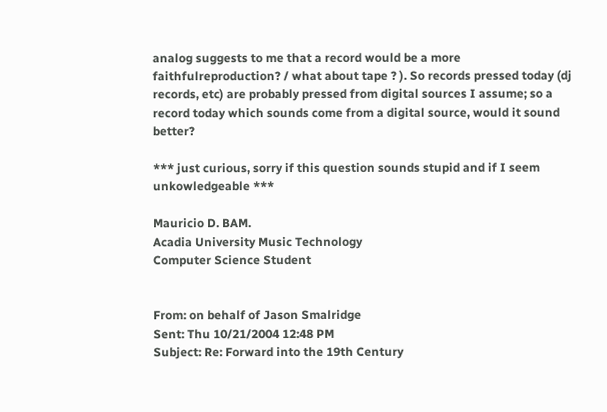analog suggests to me that a record would be a more
faithfulreproduction? / what about tape ? ). So records pressed today (dj
records, etc) are probably pressed from digital sources I assume; so a
record today which sounds come from a digital source, would it sound better?

*** just curious, sorry if this question sounds stupid and if I seem
unkowledgeable ***

Mauricio D. BAM.
Acadia University Music Technology
Computer Science Student


From: on behalf of Jason Smalridge
Sent: Thu 10/21/2004 12:48 PM
Subject: Re: Forward into the 19th Century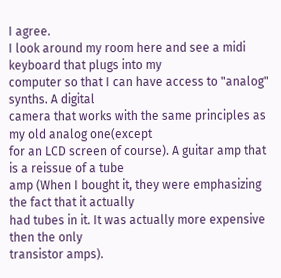I agree.
I look around my room here and see a midi keyboard that plugs into my
computer so that I can have access to "analog" synths. A digital
camera that works with the same principles as my old analog one(except
for an LCD screen of course). A guitar amp that is a reissue of a tube
amp (When I bought it, they were emphasizing the fact that it actually
had tubes in it. It was actually more expensive then the only
transistor amps).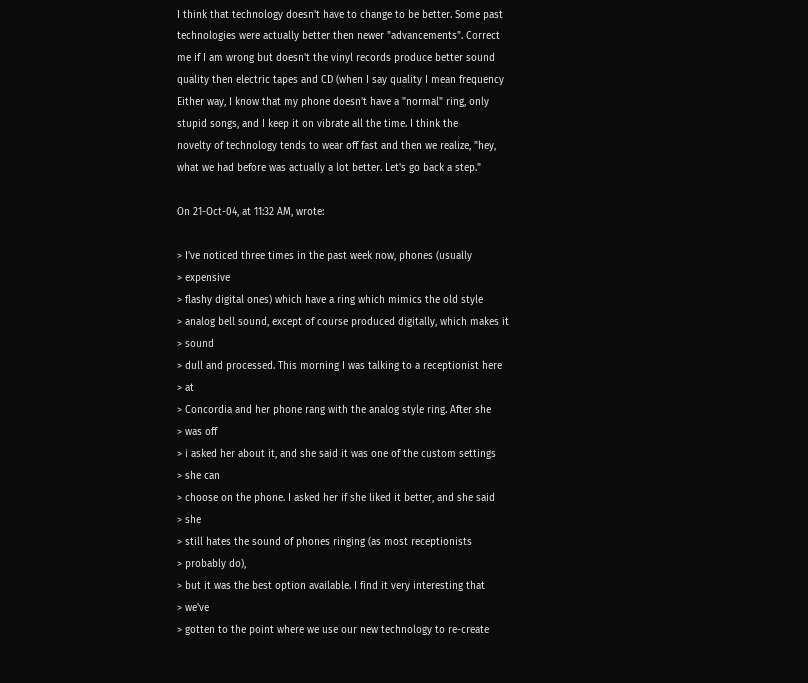I think that technology doesn't have to change to be better. Some past
technologies were actually better then newer "advancements". Correct
me if I am wrong but doesn't the vinyl records produce better sound
quality then electric tapes and CD (when I say quality I mean frequency
Either way, I know that my phone doesn't have a "normal" ring, only
stupid songs, and I keep it on vibrate all the time. I think the
novelty of technology tends to wear off fast and then we realize, "hey,
what we had before was actually a lot better. Let's go back a step."

On 21-Oct-04, at 11:32 AM, wrote:

> I've noticed three times in the past week now, phones (usually
> expensive
> flashy digital ones) which have a ring which mimics the old style
> analog bell sound, except of course produced digitally, which makes it
> sound
> dull and processed. This morning I was talking to a receptionist here
> at
> Concordia and her phone rang with the analog style ring. After she
> was off
> i asked her about it, and she said it was one of the custom settings
> she can
> choose on the phone. I asked her if she liked it better, and she said
> she
> still hates the sound of phones ringing (as most receptionists
> probably do),
> but it was the best option available. I find it very interesting that
> we've
> gotten to the point where we use our new technology to re-create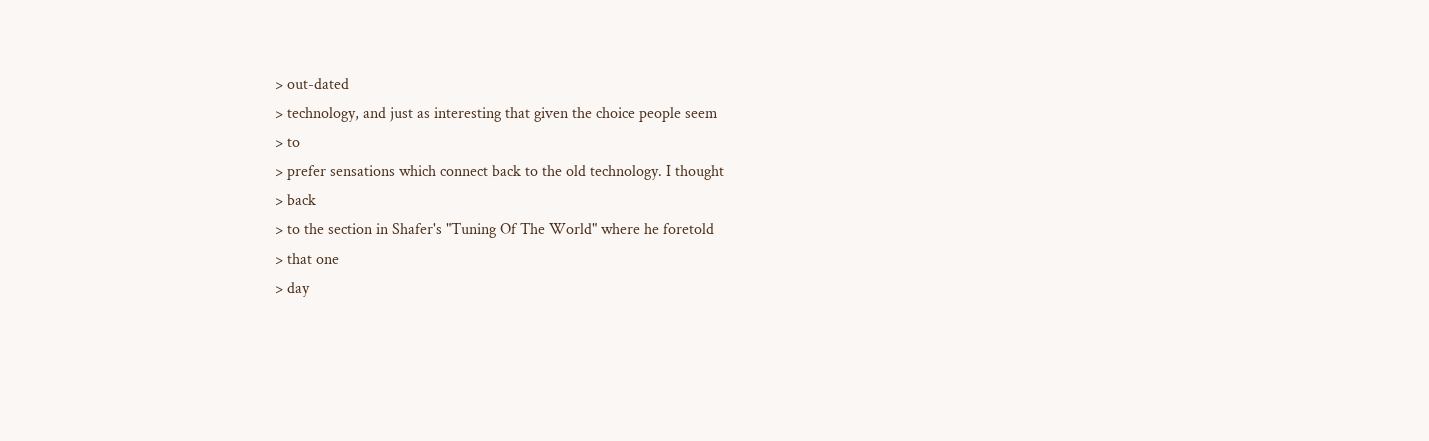> out-dated
> technology, and just as interesting that given the choice people seem
> to
> prefer sensations which connect back to the old technology. I thought
> back
> to the section in Shafer's "Tuning Of The World" where he foretold
> that one
> day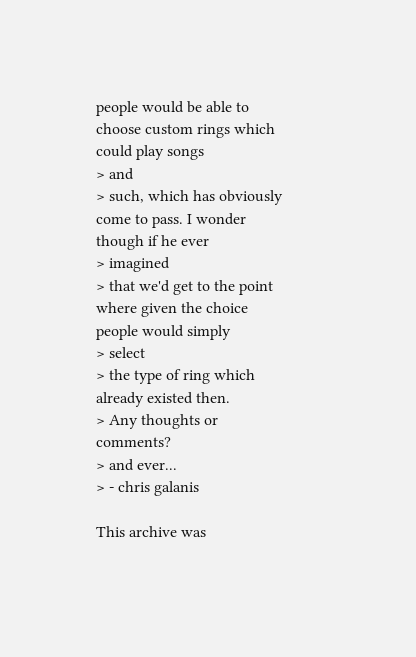people would be able to choose custom rings which could play songs
> and
> such, which has obviously come to pass. I wonder though if he ever
> imagined
> that we'd get to the point where given the choice people would simply
> select
> the type of ring which already existed then.
> Any thoughts or comments?
> and ever...
> - chris galanis

This archive was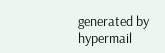generated by hypermail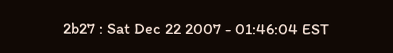2b27 : Sat Dec 22 2007 - 01:46:04 EST